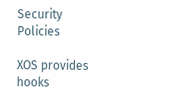Security Policies

XOS provides hooks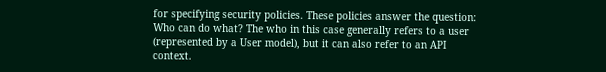for specifying security policies. These policies answer the question: Who can do what? The who in this case generally refers to a user (represented by a User model), but it can also refer to an API context.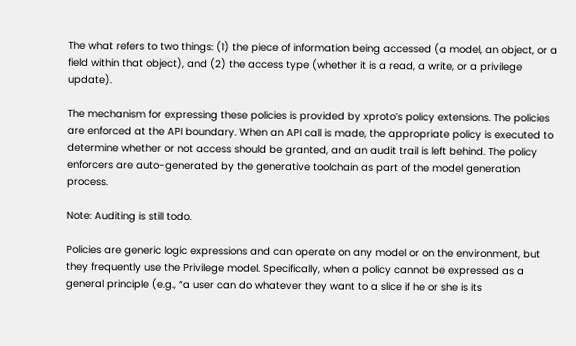The what refers to two things: (1) the piece of information being accessed (a model, an object, or a field within that object), and (2) the access type (whether it is a read, a write, or a privilege update).

The mechanism for expressing these policies is provided by xproto’s policy extensions. The policies are enforced at the API boundary. When an API call is made, the appropriate policy is executed to determine whether or not access should be granted, and an audit trail is left behind. The policy enforcers are auto-generated by the generative toolchain as part of the model generation process.

Note: Auditing is still todo.

Policies are generic logic expressions and can operate on any model or on the environment, but they frequently use the Privilege model. Specifically, when a policy cannot be expressed as a general principle (e.g., “a user can do whatever they want to a slice if he or she is its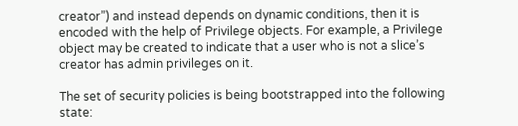creator”) and instead depends on dynamic conditions, then it is encoded with the help of Privilege objects. For example, a Privilege object may be created to indicate that a user who is not a slice’s creator has admin privileges on it.

The set of security policies is being bootstrapped into the following state: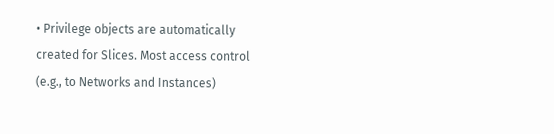• Privilege objects are automatically created for Slices. Most access control (e.g., to Networks and Instances)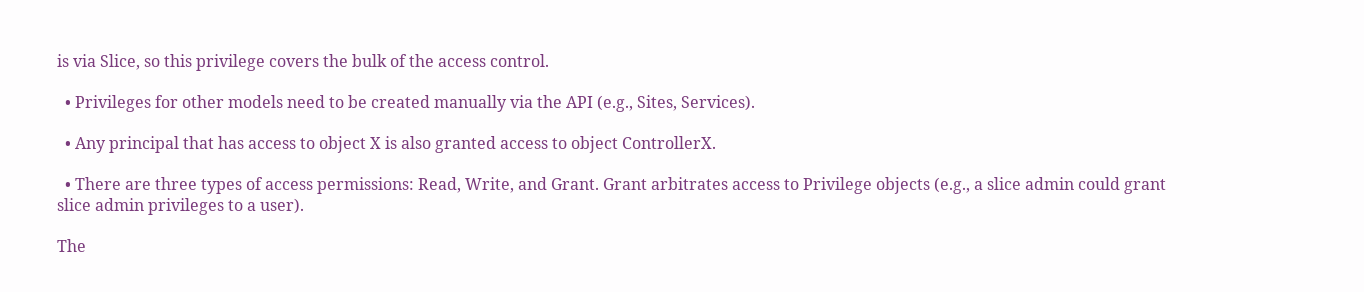is via Slice, so this privilege covers the bulk of the access control.

  • Privileges for other models need to be created manually via the API (e.g., Sites, Services).

  • Any principal that has access to object X is also granted access to object ControllerX.

  • There are three types of access permissions: Read, Write, and Grant. Grant arbitrates access to Privilege objects (e.g., a slice admin could grant slice admin privileges to a user).

The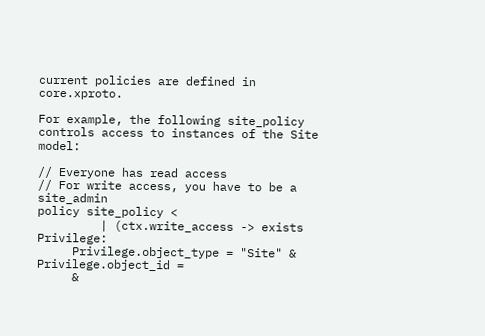current policies are defined in core.xproto.

For example, the following site_policy controls access to instances of the Site model:

// Everyone has read access
// For write access, you have to be a site_admin
policy site_policy <
         | (ctx.write_access -> exists Privilege:
     Privilege.object_type = "Site" & Privilege.object_id =
     &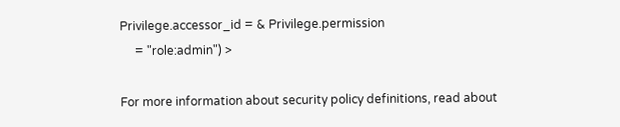Privilege.accessor_id = & Privilege.permission
     = "role:admin") >

For more information about security policy definitions, read about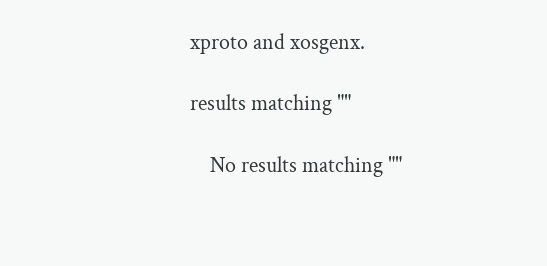xproto and xosgenx.

results matching ""

    No results matching ""